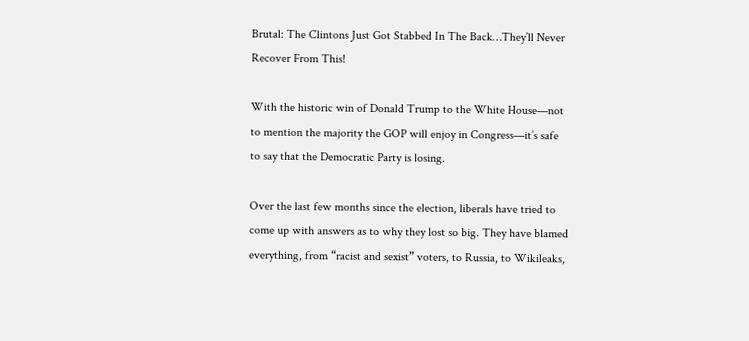Brutal: The Clintons Just Got Stabbed In The Back…They’ll Never Recover From This!

With the historic win of Donald Trump to the White House—not to mention the majority the GOP will enjoy in Congress—it’s safe to say that the Democratic Party is losing.

Over the last few months since the election, liberals have tried to come up with answers as to why they lost so big. They have blamed everything, from “racist and sexist” voters, to Russia, to Wikileaks,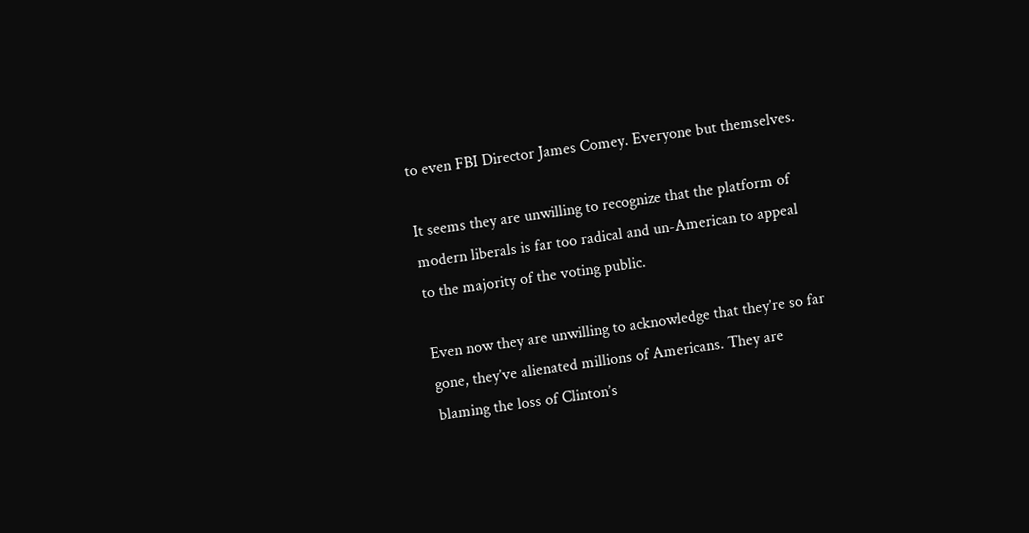to even FBI Director James Comey. Everyone but themselves.

It seems they are unwilling to recognize that the platform of modern liberals is far too radical and un-American to appeal to the majority of the voting public.

Even now they are unwilling to acknowledge that they’re so far gone, they’ve alienated millions of Americans. They are blaming the loss of Clinton’s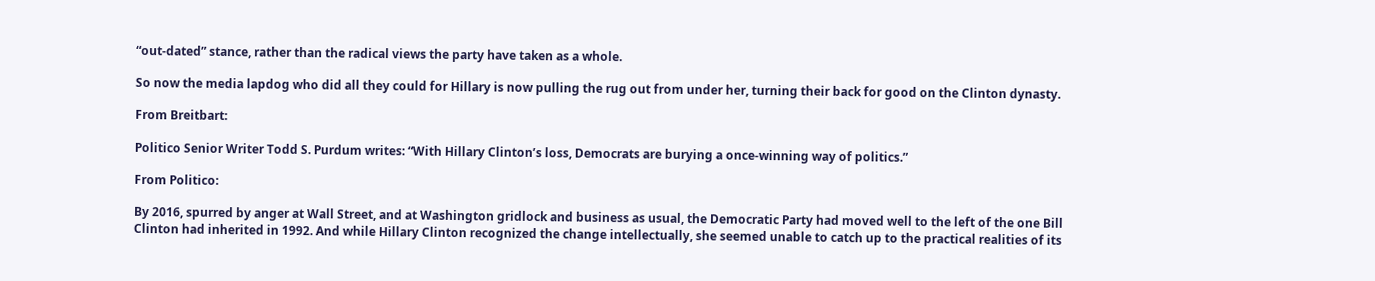“out-dated” stance, rather than the radical views the party have taken as a whole.

So now the media lapdog who did all they could for Hillary is now pulling the rug out from under her, turning their back for good on the Clinton dynasty.

From Breitbart:

Politico Senior Writer Todd S. Purdum writes: “With Hillary Clinton’s loss, Democrats are burying a once-winning way of politics.”

From Politico:

By 2016, spurred by anger at Wall Street, and at Washington gridlock and business as usual, the Democratic Party had moved well to the left of the one Bill Clinton had inherited in 1992. And while Hillary Clinton recognized the change intellectually, she seemed unable to catch up to the practical realities of its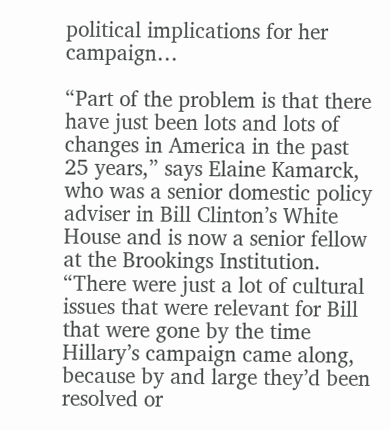political implications for her campaign…

“Part of the problem is that there have just been lots and lots of changes in America in the past 25 years,” says Elaine Kamarck, who was a senior domestic policy adviser in Bill Clinton’s White House and is now a senior fellow at the Brookings Institution. “There were just a lot of cultural issues that were relevant for Bill that were gone by the time Hillary’s campaign came along, because by and large they’d been resolved or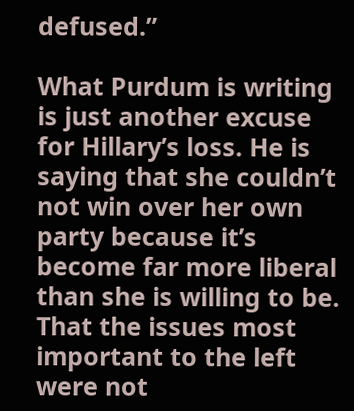defused.”

What Purdum is writing is just another excuse for Hillary’s loss. He is saying that she couldn’t not win over her own party because it’s become far more liberal than she is willing to be. That the issues most important to the left were not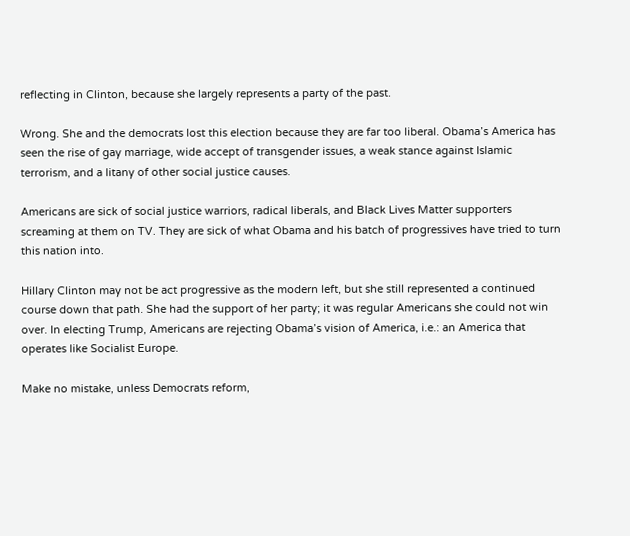reflecting in Clinton, because she largely represents a party of the past.

Wrong. She and the democrats lost this election because they are far too liberal. Obama’s America has seen the rise of gay marriage, wide accept of transgender issues, a weak stance against Islamic terrorism, and a litany of other social justice causes.

Americans are sick of social justice warriors, radical liberals, and Black Lives Matter supporters screaming at them on TV. They are sick of what Obama and his batch of progressives have tried to turn this nation into.

Hillary Clinton may not be act progressive as the modern left, but she still represented a continued course down that path. She had the support of her party; it was regular Americans she could not win over. In electing Trump, Americans are rejecting Obama’s vision of America, i.e.: an America that operates like Socialist Europe.

Make no mistake, unless Democrats reform,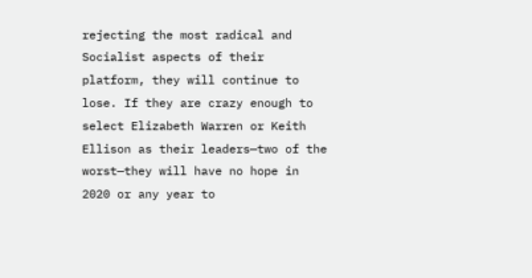rejecting the most radical and Socialist aspects of their platform, they will continue to lose. If they are crazy enough to select Elizabeth Warren or Keith Ellison as their leaders—two of the worst—they will have no hope in 2020 or any year to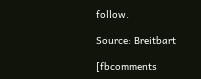follow.

Source: Breitbart

[fbcomments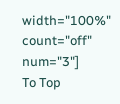width="100%" count="off" num="3"]
To Top